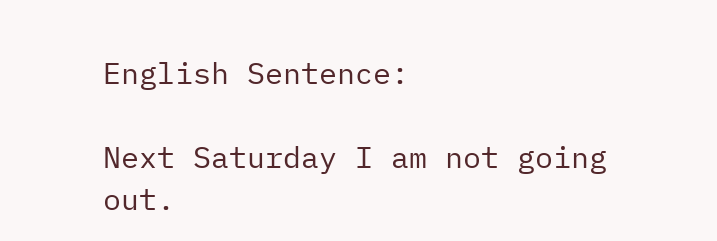English Sentence:

Next Saturday I am not going out.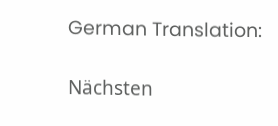German Translation:

Nächsten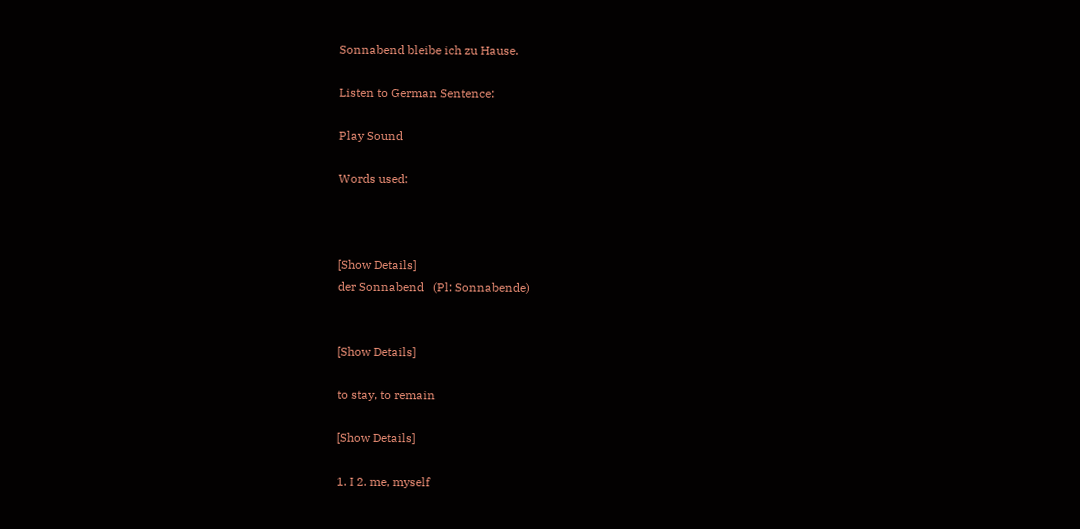Sonnabend bleibe ich zu Hause.

Listen to German Sentence:

Play Sound

Words used:



[Show Details]
der Sonnabend   (Pl: Sonnabende)


[Show Details]

to stay, to remain

[Show Details]

1. I 2. me, myself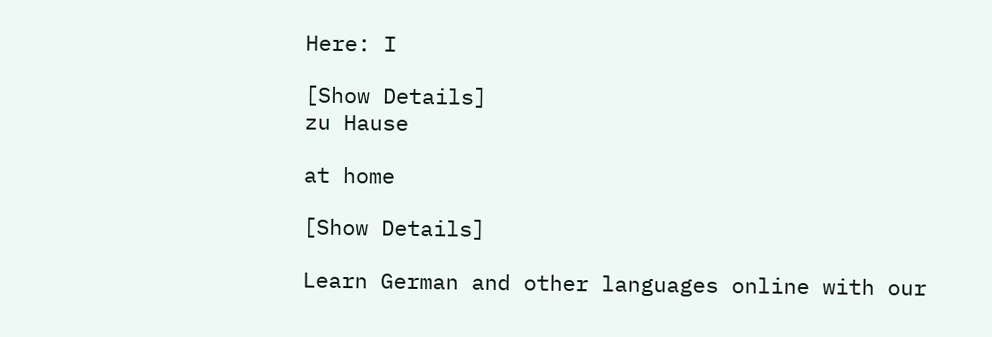Here: I

[Show Details]
zu Hause

at home

[Show Details]

Learn German and other languages online with our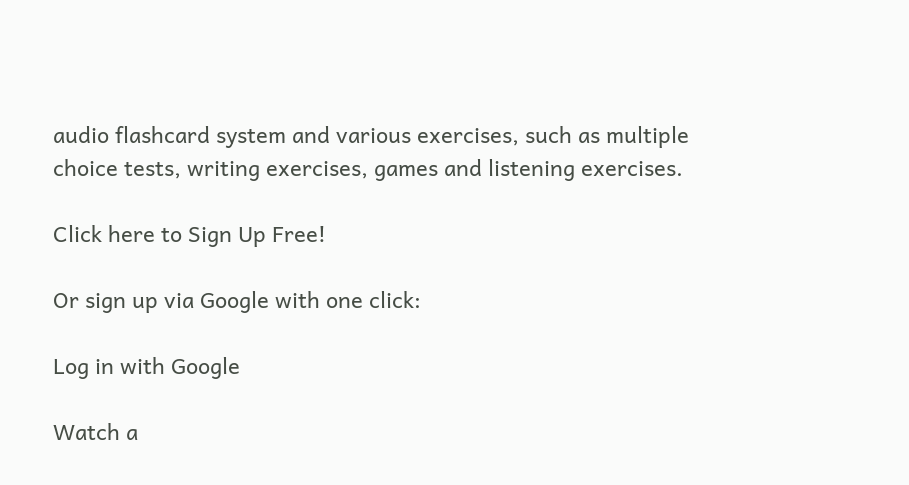audio flashcard system and various exercises, such as multiple choice tests, writing exercises, games and listening exercises.

Click here to Sign Up Free!

Or sign up via Google with one click:

Log in with Google

Watch a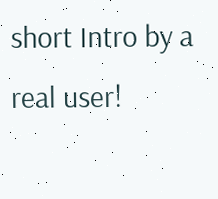short Intro by a real user!